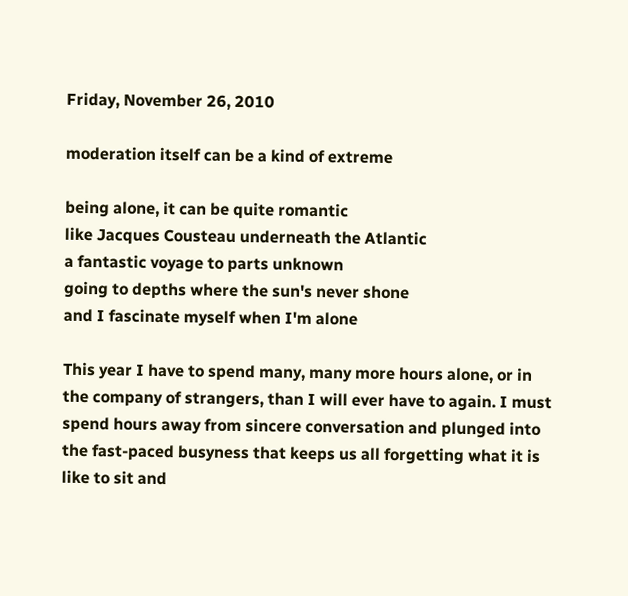Friday, November 26, 2010

moderation itself can be a kind of extreme

being alone, it can be quite romantic
like Jacques Cousteau underneath the Atlantic
a fantastic voyage to parts unknown
going to depths where the sun's never shone
and I fascinate myself when I'm alone

This year I have to spend many, many more hours alone, or in the company of strangers, than I will ever have to again. I must spend hours away from sincere conversation and plunged into the fast-paced busyness that keeps us all forgetting what it is like to sit and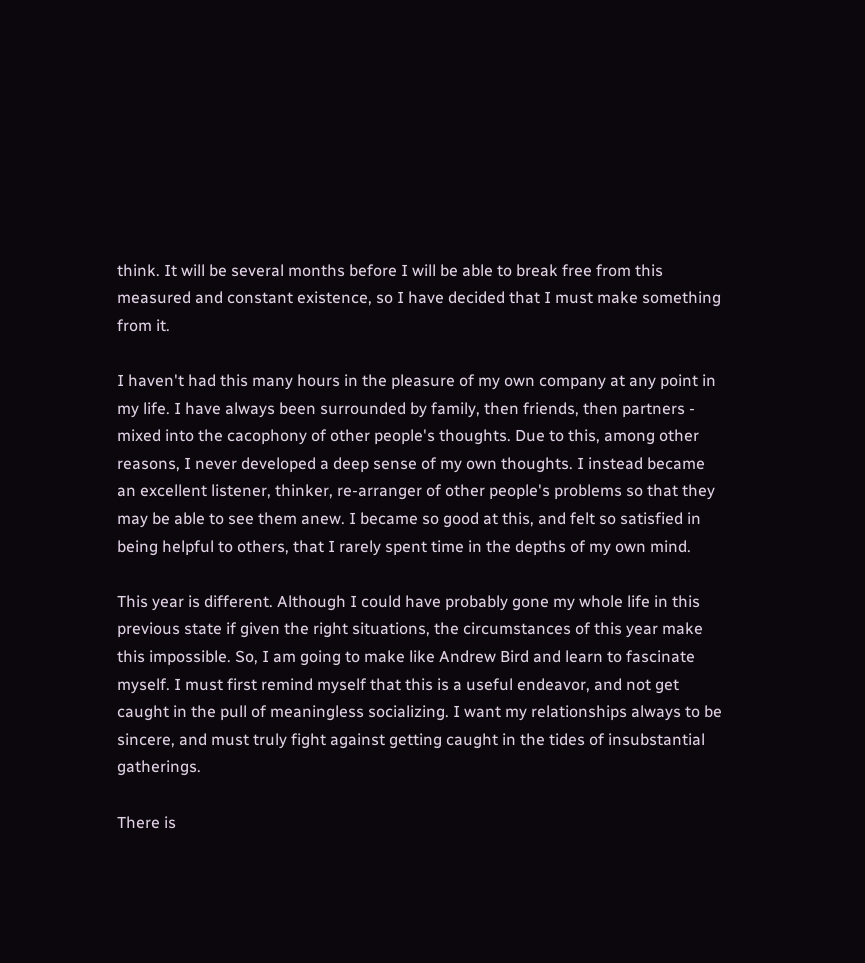think. It will be several months before I will be able to break free from this measured and constant existence, so I have decided that I must make something from it.

I haven't had this many hours in the pleasure of my own company at any point in my life. I have always been surrounded by family, then friends, then partners - mixed into the cacophony of other people's thoughts. Due to this, among other reasons, I never developed a deep sense of my own thoughts. I instead became an excellent listener, thinker, re-arranger of other people's problems so that they may be able to see them anew. I became so good at this, and felt so satisfied in being helpful to others, that I rarely spent time in the depths of my own mind.

This year is different. Although I could have probably gone my whole life in this previous state if given the right situations, the circumstances of this year make this impossible. So, I am going to make like Andrew Bird and learn to fascinate myself. I must first remind myself that this is a useful endeavor, and not get caught in the pull of meaningless socializing. I want my relationships always to be sincere, and must truly fight against getting caught in the tides of insubstantial gatherings.

There is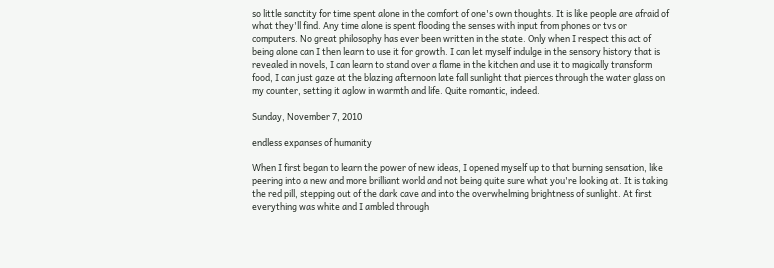so little sanctity for time spent alone in the comfort of one's own thoughts. It is like people are afraid of what they'll find. Any time alone is spent flooding the senses with input from phones or tvs or computers. No great philosophy has ever been written in the state. Only when I respect this act of being alone can I then learn to use it for growth. I can let myself indulge in the sensory history that is revealed in novels, I can learn to stand over a flame in the kitchen and use it to magically transform food, I can just gaze at the blazing afternoon late fall sunlight that pierces through the water glass on my counter, setting it aglow in warmth and life. Quite romantic, indeed.

Sunday, November 7, 2010

endless expanses of humanity

When I first began to learn the power of new ideas, I opened myself up to that burning sensation, like peering into a new and more brilliant world and not being quite sure what you're looking at. It is taking the red pill, stepping out of the dark cave and into the overwhelming brightness of sunlight. At first everything was white and I ambled through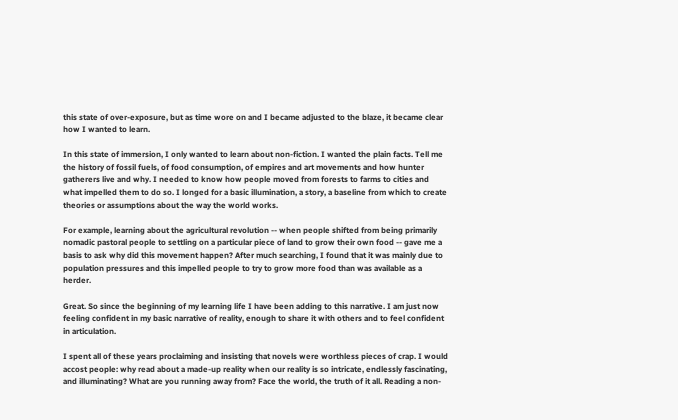this state of over-exposure, but as time wore on and I became adjusted to the blaze, it became clear how I wanted to learn.

In this state of immersion, I only wanted to learn about non-fiction. I wanted the plain facts. Tell me the history of fossil fuels, of food consumption, of empires and art movements and how hunter gatherers live and why. I needed to know how people moved from forests to farms to cities and what impelled them to do so. I longed for a basic illumination, a story, a baseline from which to create theories or assumptions about the way the world works.

For example, learning about the agricultural revolution -- when people shifted from being primarily nomadic pastoral people to settling on a particular piece of land to grow their own food -- gave me a basis to ask why did this movement happen? After much searching, I found that it was mainly due to population pressures and this impelled people to try to grow more food than was available as a herder.

Great. So since the beginning of my learning life I have been adding to this narrative. I am just now feeling confident in my basic narrative of reality, enough to share it with others and to feel confident in articulation.

I spent all of these years proclaiming and insisting that novels were worthless pieces of crap. I would accost people: why read about a made-up reality when our reality is so intricate, endlessly fascinating, and illuminating? What are you running away from? Face the world, the truth of it all. Reading a non-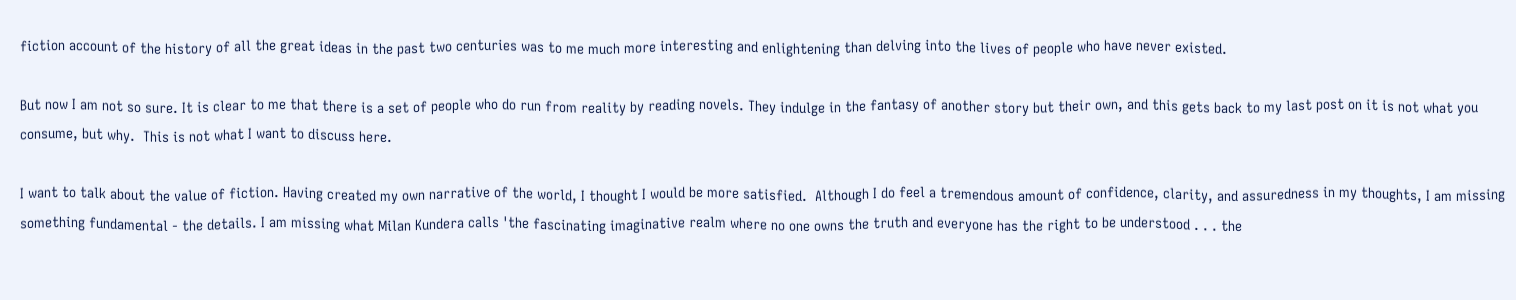fiction account of the history of all the great ideas in the past two centuries was to me much more interesting and enlightening than delving into the lives of people who have never existed.

But now I am not so sure. It is clear to me that there is a set of people who do run from reality by reading novels. They indulge in the fantasy of another story but their own, and this gets back to my last post on it is not what you consume, but why.  This is not what I want to discuss here.

I want to talk about the value of fiction. Having created my own narrative of the world, I thought I would be more satisfied.  Although I do feel a tremendous amount of confidence, clarity, and assuredness in my thoughts, I am missing something fundamental - the details. I am missing what Milan Kundera calls 'the fascinating imaginative realm where no one owns the truth and everyone has the right to be understood . . . the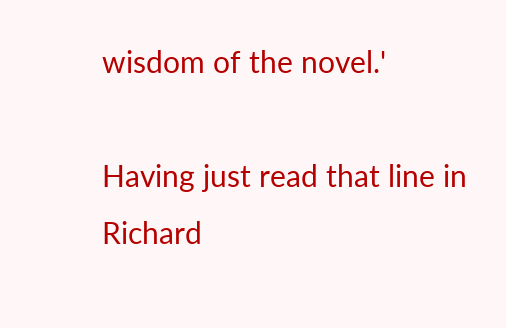wisdom of the novel.'

Having just read that line in Richard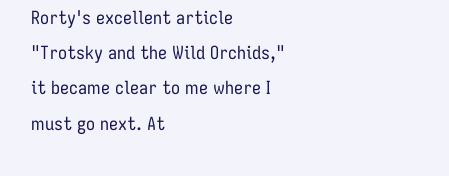Rorty's excellent article "Trotsky and the Wild Orchids," it became clear to me where I must go next. At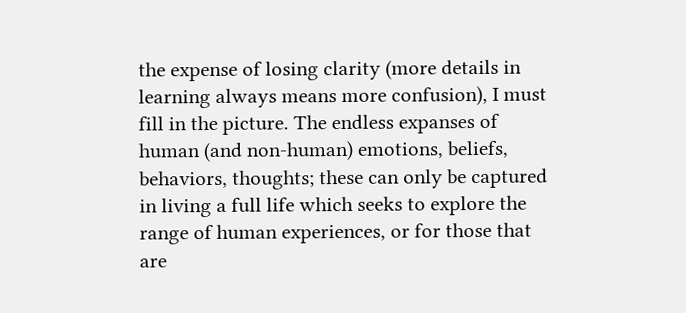the expense of losing clarity (more details in learning always means more confusion), I must fill in the picture. The endless expanses of human (and non-human) emotions, beliefs, behaviors, thoughts; these can only be captured in living a full life which seeks to explore the range of human experiences, or for those that are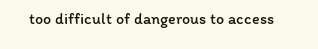too difficult of dangerous to access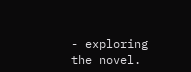- exploring the novel.